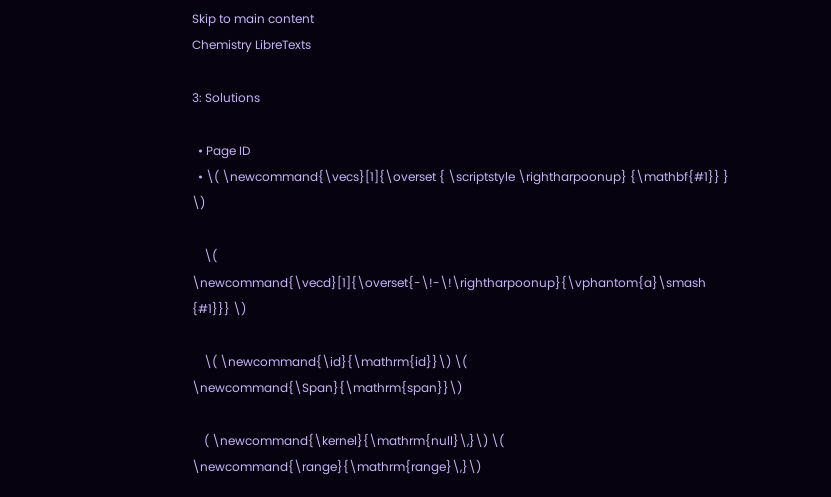Skip to main content
Chemistry LibreTexts

3: Solutions

  • Page ID
  • \( \newcommand{\vecs}[1]{\overset { \scriptstyle \rightharpoonup} {\mathbf{#1}} } \)

    \( \newcommand{\vecd}[1]{\overset{-\!-\!\rightharpoonup}{\vphantom{a}\smash {#1}}} \)

    \( \newcommand{\id}{\mathrm{id}}\) \( \newcommand{\Span}{\mathrm{span}}\)

    ( \newcommand{\kernel}{\mathrm{null}\,}\) \( \newcommand{\range}{\mathrm{range}\,}\)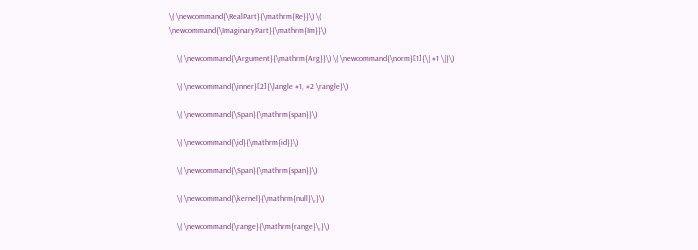\( \newcommand{\RealPart}{\mathrm{Re}}\) \( \newcommand{\ImaginaryPart}{\mathrm{Im}}\)

    \( \newcommand{\Argument}{\mathrm{Arg}}\) \( \newcommand{\norm}[1]{\| #1 \|}\)

    \( \newcommand{\inner}[2]{\langle #1, #2 \rangle}\)

    \( \newcommand{\Span}{\mathrm{span}}\)

    \( \newcommand{\id}{\mathrm{id}}\)

    \( \newcommand{\Span}{\mathrm{span}}\)

    \( \newcommand{\kernel}{\mathrm{null}\,}\)

    \( \newcommand{\range}{\mathrm{range}\,}\)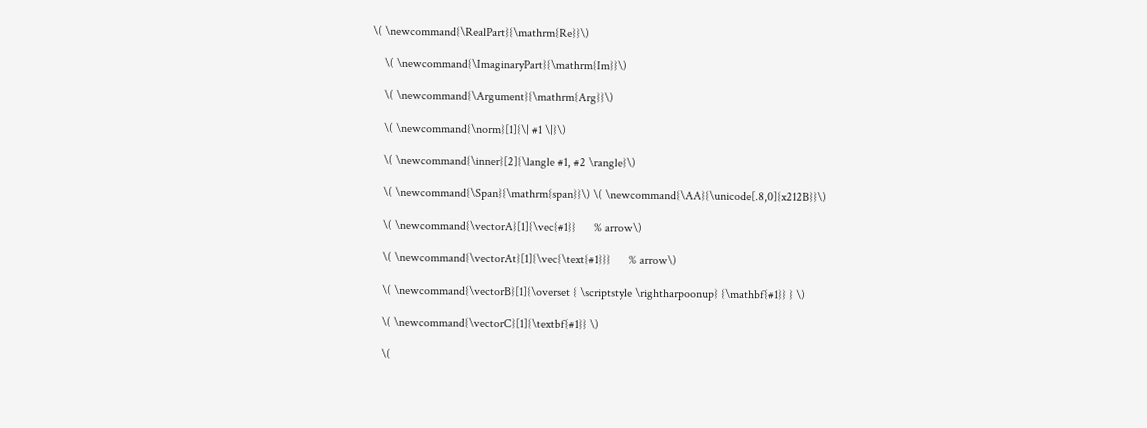\( \newcommand{\RealPart}{\mathrm{Re}}\)

    \( \newcommand{\ImaginaryPart}{\mathrm{Im}}\)

    \( \newcommand{\Argument}{\mathrm{Arg}}\)

    \( \newcommand{\norm}[1]{\| #1 \|}\)

    \( \newcommand{\inner}[2]{\langle #1, #2 \rangle}\)

    \( \newcommand{\Span}{\mathrm{span}}\) \( \newcommand{\AA}{\unicode[.8,0]{x212B}}\)

    \( \newcommand{\vectorA}[1]{\vec{#1}}      % arrow\)

    \( \newcommand{\vectorAt}[1]{\vec{\text{#1}}}      % arrow\)

    \( \newcommand{\vectorB}[1]{\overset { \scriptstyle \rightharpoonup} {\mathbf{#1}} } \)

    \( \newcommand{\vectorC}[1]{\textbf{#1}} \)

    \(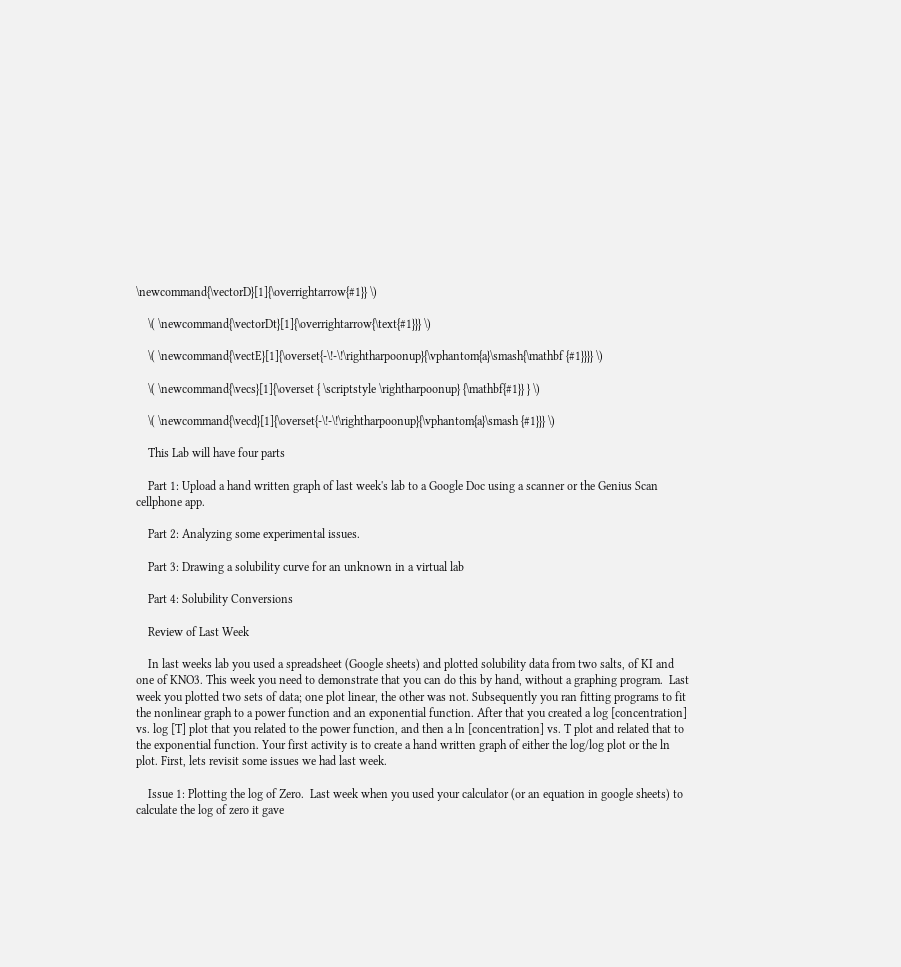\newcommand{\vectorD}[1]{\overrightarrow{#1}} \)

    \( \newcommand{\vectorDt}[1]{\overrightarrow{\text{#1}}} \)

    \( \newcommand{\vectE}[1]{\overset{-\!-\!\rightharpoonup}{\vphantom{a}\smash{\mathbf {#1}}}} \)

    \( \newcommand{\vecs}[1]{\overset { \scriptstyle \rightharpoonup} {\mathbf{#1}} } \)

    \( \newcommand{\vecd}[1]{\overset{-\!-\!\rightharpoonup}{\vphantom{a}\smash {#1}}} \)

    This Lab will have four parts

    Part 1: Upload a hand written graph of last week's lab to a Google Doc using a scanner or the Genius Scan cellphone app.

    Part 2: Analyzing some experimental issues.

    Part 3: Drawing a solubility curve for an unknown in a virtual lab

    Part 4: Solubility Conversions

    Review of Last Week

    In last weeks lab you used a spreadsheet (Google sheets) and plotted solubility data from two salts, of KI and one of KNO3. This week you need to demonstrate that you can do this by hand, without a graphing program.  Last week you plotted two sets of data; one plot linear, the other was not. Subsequently you ran fitting programs to fit the nonlinear graph to a power function and an exponential function. After that you created a log [concentration] vs. log [T] plot that you related to the power function, and then a ln [concentration] vs. T plot and related that to the exponential function. Your first activity is to create a hand written graph of either the log/log plot or the ln plot. First, lets revisit some issues we had last week.

    Issue 1: Plotting the log of Zero.  Last week when you used your calculator (or an equation in google sheets) to calculate the log of zero it gave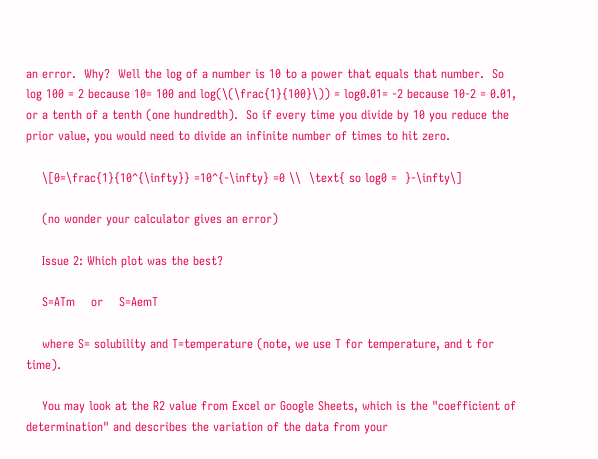an error.  Why?  Well the log of a number is 10 to a power that equals that number.  So log 100 = 2 because 10= 100 and log(\(\frac{1}{100}\)) = log0.01= -2 because 10-2 = 0.01, or a tenth of a tenth (one hundredth).  So if every time you divide by 10 you reduce the prior value, you would need to divide an infinite number of times to hit zero.

    \[0=\frac{1}{10^{\infty}} =10^{-\infty} =0 \\  \text{ so log0 =  }-\infty\]

    (no wonder your calculator gives an error)

    Issue 2: Which plot was the best?

    S=ATm    or    S=AemT

    where S= solubility and T=temperature (note, we use T for temperature, and t for time).

    You may look at the R2 value from Excel or Google Sheets, which is the "coefficient of determination" and describes the variation of the data from your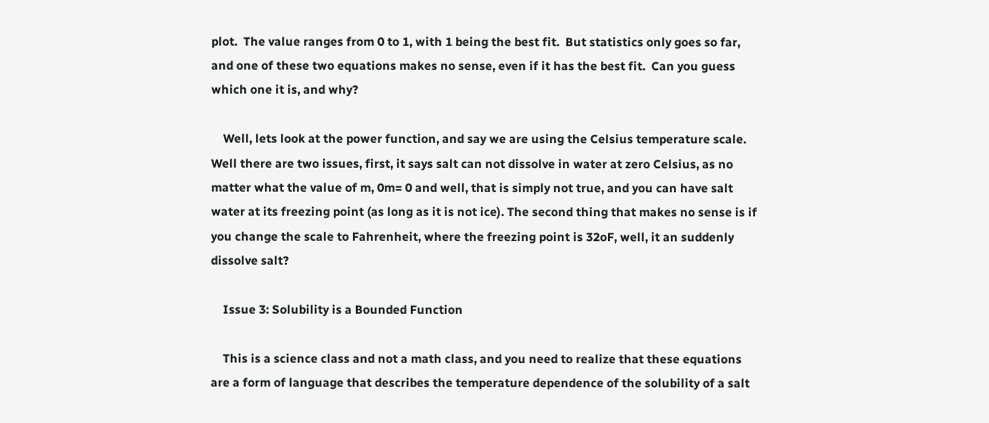plot.  The value ranges from 0 to 1, with 1 being the best fit.  But statistics only goes so far, and one of these two equations makes no sense, even if it has the best fit.  Can you guess which one it is, and why?

    Well, lets look at the power function, and say we are using the Celsius temperature scale. Well there are two issues, first, it says salt can not dissolve in water at zero Celsius, as no matter what the value of m, 0m= 0 and well, that is simply not true, and you can have salt water at its freezing point (as long as it is not ice). The second thing that makes no sense is if you change the scale to Fahrenheit, where the freezing point is 32oF, well, it an suddenly dissolve salt?

    Issue 3: Solubility is a Bounded Function

    This is a science class and not a math class, and you need to realize that these equations are a form of language that describes the temperature dependence of the solubility of a salt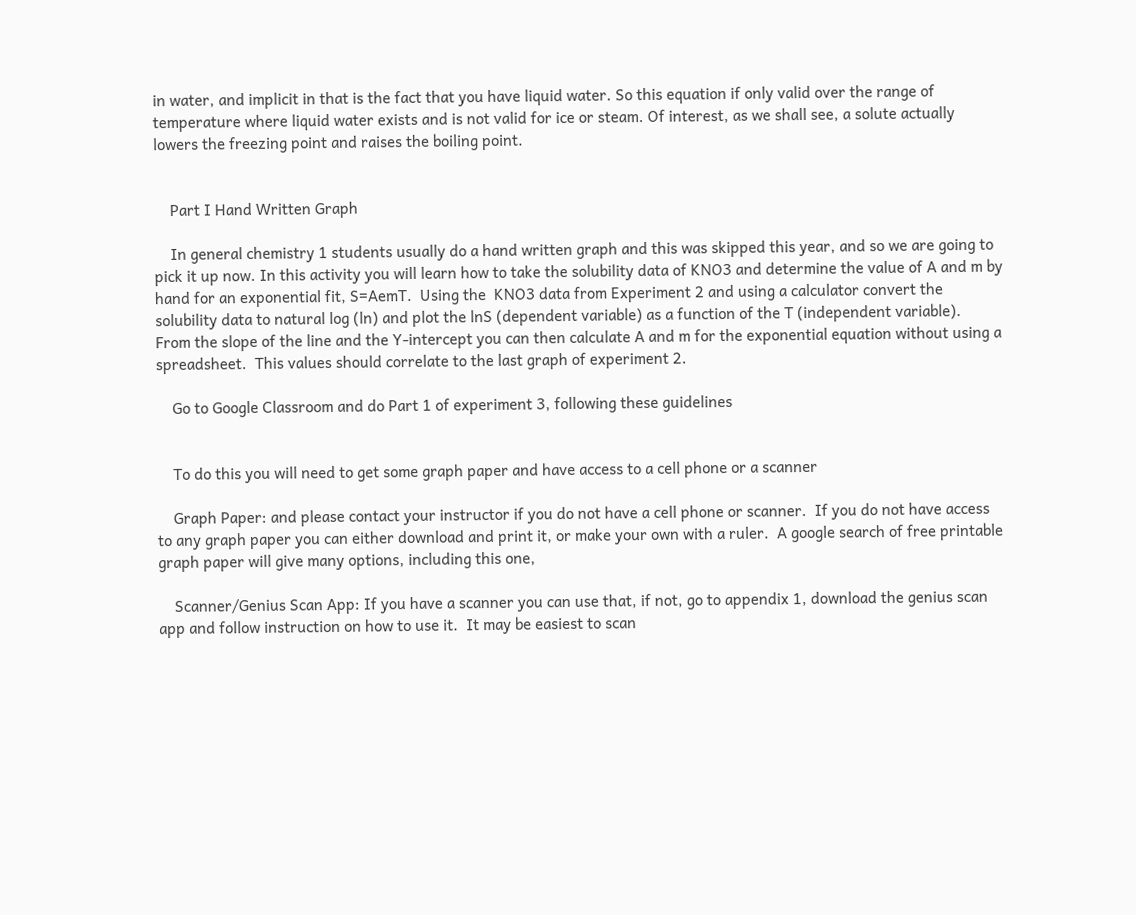in water, and implicit in that is the fact that you have liquid water. So this equation if only valid over the range of temperature where liquid water exists and is not valid for ice or steam. Of interest, as we shall see, a solute actually lowers the freezing point and raises the boiling point.


    Part I Hand Written Graph

    In general chemistry 1 students usually do a hand written graph and this was skipped this year, and so we are going to pick it up now. In this activity you will learn how to take the solubility data of KNO3 and determine the value of A and m by hand for an exponential fit, S=AemT.  Using the  KNO3 data from Experiment 2 and using a calculator convert the solubility data to natural log (ln) and plot the lnS (dependent variable) as a function of the T (independent variable).  From the slope of the line and the Y-intercept you can then calculate A and m for the exponential equation without using a spreadsheet.  This values should correlate to the last graph of experiment 2.

    Go to Google Classroom and do Part 1 of experiment 3, following these guidelines


    To do this you will need to get some graph paper and have access to a cell phone or a scanner

    Graph Paper: and please contact your instructor if you do not have a cell phone or scanner.  If you do not have access to any graph paper you can either download and print it, or make your own with a ruler.  A google search of free printable graph paper will give many options, including this one,

    Scanner/Genius Scan App: If you have a scanner you can use that, if not, go to appendix 1, download the genius scan app and follow instruction on how to use it.  It may be easiest to scan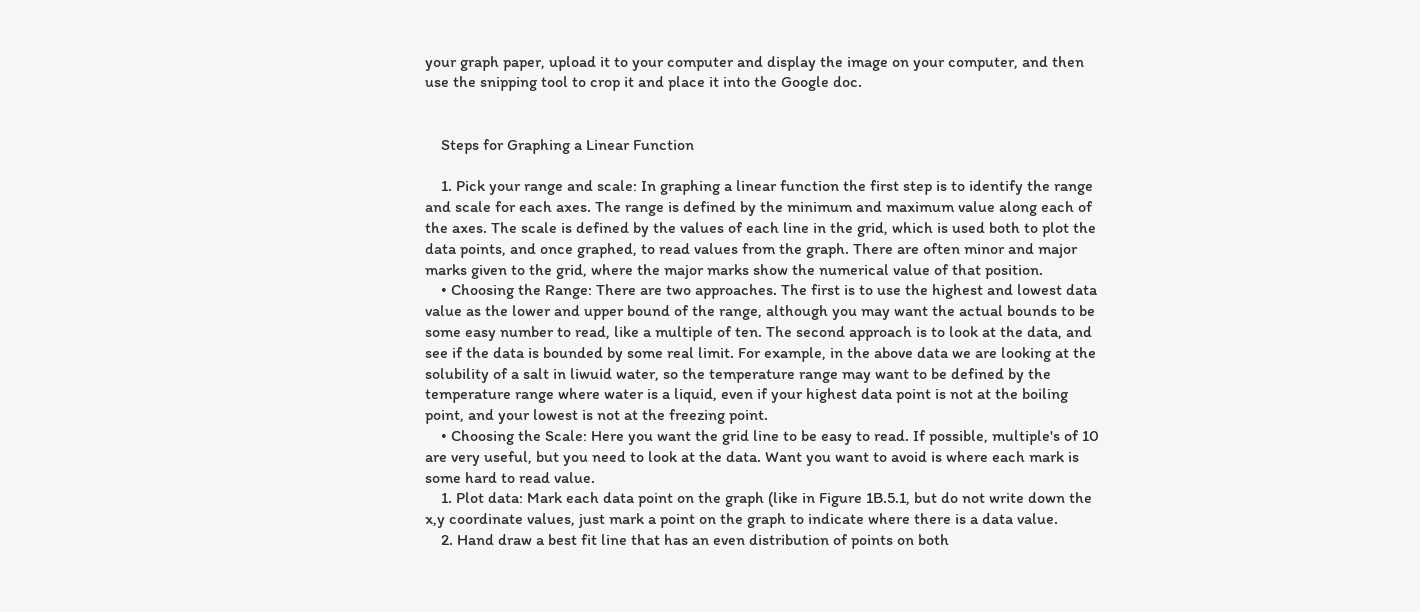your graph paper, upload it to your computer and display the image on your computer, and then use the snipping tool to crop it and place it into the Google doc.


    Steps for Graphing a Linear Function

    1. Pick your range and scale: In graphing a linear function the first step is to identify the range and scale for each axes. The range is defined by the minimum and maximum value along each of the axes. The scale is defined by the values of each line in the grid, which is used both to plot the data points, and once graphed, to read values from the graph. There are often minor and major marks given to the grid, where the major marks show the numerical value of that position.
    • Choosing the Range: There are two approaches. The first is to use the highest and lowest data value as the lower and upper bound of the range, although you may want the actual bounds to be some easy number to read, like a multiple of ten. The second approach is to look at the data, and see if the data is bounded by some real limit. For example, in the above data we are looking at the solubility of a salt in liwuid water, so the temperature range may want to be defined by the temperature range where water is a liquid, even if your highest data point is not at the boiling point, and your lowest is not at the freezing point.
    • Choosing the Scale: Here you want the grid line to be easy to read. If possible, multiple's of 10 are very useful, but you need to look at the data. Want you want to avoid is where each mark is some hard to read value.
    1. Plot data: Mark each data point on the graph (like in Figure 1B.5.1, but do not write down the x,y coordinate values, just mark a point on the graph to indicate where there is a data value.
    2. Hand draw a best fit line that has an even distribution of points on both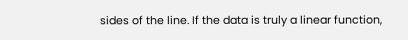sides of the line. If the data is truly a linear function,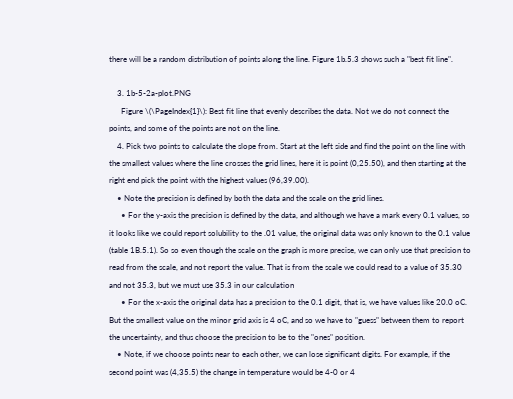there will be a random distribution of points along the line. Figure 1b.5.3 shows such a "best fit line".

    3. 1b-5-2a-plot.PNG
      Figure \(\PageIndex{1}\): Best fit line that evenly describes the data. Not we do not connect the points, and some of the points are not on the line.
    4. Pick two points to calculate the slope from. Start at the left side and find the point on the line with the smallest values where the line crosses the grid lines, here it is point (0,25.50), and then starting at the right end pick the point with the highest values (96,39.00).
    • Note the precision is defined by both the data and the scale on the grid lines.
      • For the y-axis the precision is defined by the data, and although we have a mark every 0.1 values, so it looks like we could report solubility to the .01 value, the original data was only known to the 0.1 value (table 1B.5.1). So so even though the scale on the graph is more precise, we can only use that precision to read from the scale, and not report the value. That is from the scale we could read to a value of 35.30 and not 35.3, but we must use 35.3 in our calculation
      • For the x-axis the original data has a precision to the 0.1 digit, that is, we have values like 20.0 oC. But the smallest value on the minor grid axis is 4 oC, and so we have to "guess" between them to report the uncertainty, and thus choose the precision to be to the "ones" position.
    • Note, if we choose points near to each other, we can lose significant digits. For example, if the second point was (4,35.5) the change in temperature would be 4-0 or 4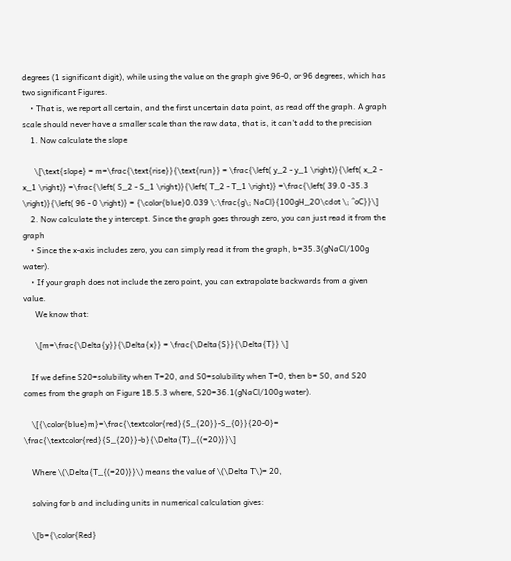degrees (1 significant digit), while using the value on the graph give 96-0, or 96 degrees, which has two significant Figures.
    • That is, we report all certain, and the first uncertain data point, as read off the graph. A graph scale should never have a smaller scale than the raw data, that is, it can't add to the precision
    1. Now calculate the slope

      \[\text{slope} = m=\frac{\text{rise}}{\text{run}} = \frac{\left( y_2 - y_1 \right)}{\left( x_2 - x_1 \right)} =\frac{\left( S_2 - S_1 \right)}{\left( T_2 - T_1 \right)} =\frac{\left( 39.0 -35.3 \right)}{\left( 96 - 0 \right)} = {\color{blue}0.039 \:\frac{g\; NaCl}{100gH_2O\cdot \; ^oC}}\]
    2. Now calculate the y intercept. Since the graph goes through zero, you can just read it from the graph
    • Since the x-axis includes zero, you can simply read it from the graph, b=35.3(gNaCl/100g water).
    • If your graph does not include the zero point, you can extrapolate backwards from a given value.
      We know that:

      \[m=\frac{\Delta{y}}{\Delta{x}} = \frac{\Delta{S}}{\Delta{T}} \]

    If we define S20=solubility when T=20, and S0=solubility when T=0, then b= S0, and S20 comes from the graph on Figure 1B.5.3 where, S20=36.1(gNaCl/100g water).

    \[{\color{blue}m}=\frac{\textcolor{red}{S_{20}}-S_{0}}{20-0}= \frac{\textcolor{red}{S_{20}}-b}{\Delta{T}_{(=20)}}\]

    Where \(\Delta{T_{(=20)}}\) means the value of \(\Delta T\)= 20,

    solving for b and including units in numerical calculation gives:

    \[b={\color{Red}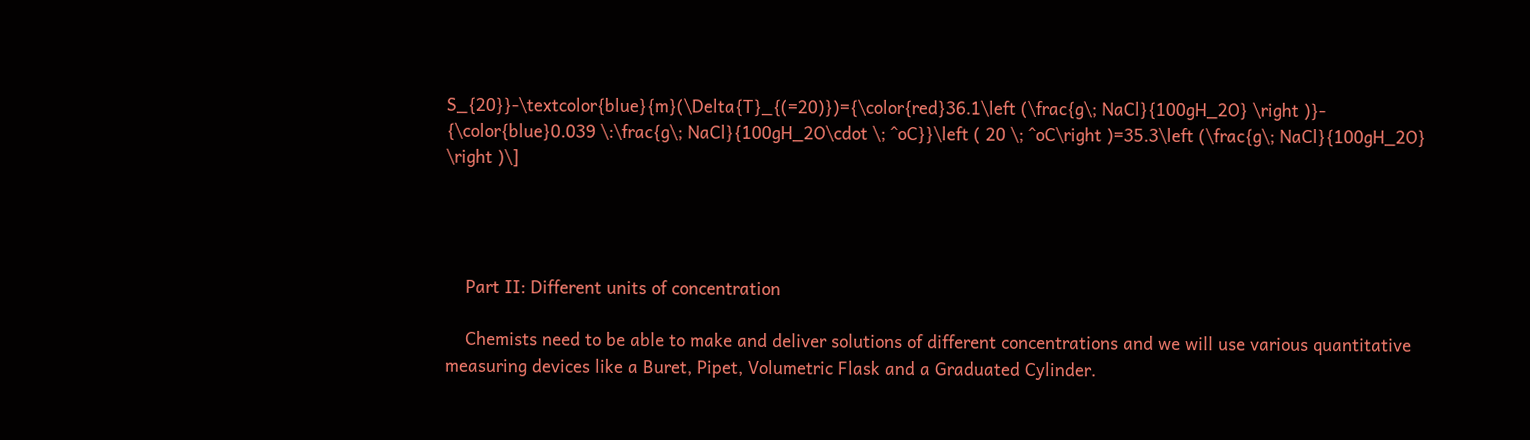S_{20}}-\textcolor{blue}{m}(\Delta{T}_{(=20)})={\color{red}36.1\left (\frac{g\; NaCl}{100gH_2O} \right )}- {\color{blue}0.039 \:\frac{g\; NaCl}{100gH_2O\cdot \; ^oC}}\left ( 20 \; ^oC\right )=35.3\left (\frac{g\; NaCl}{100gH_2O} \right )\]




    Part II: Different units of concentration

    Chemists need to be able to make and deliver solutions of different concentrations and we will use various quantitative measuring devices like a Buret, Pipet, Volumetric Flask and a Graduated Cylinder.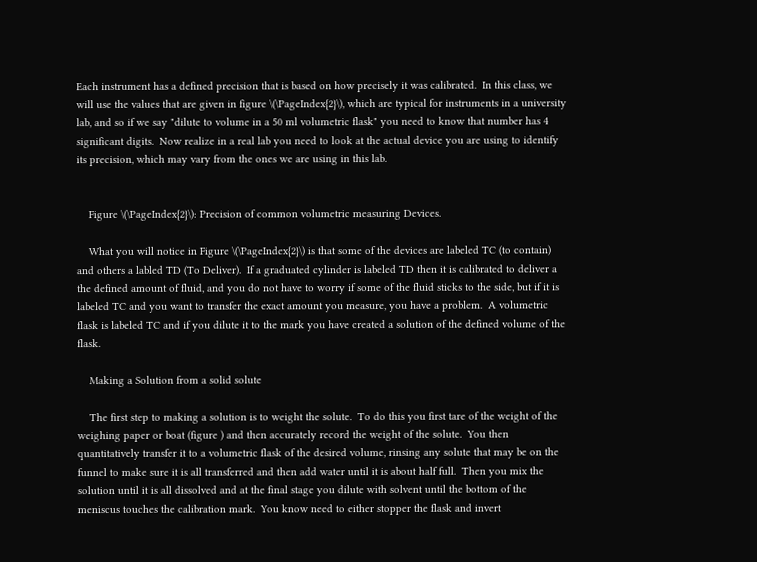Each instrument has a defined precision that is based on how precisely it was calibrated.  In this class, we will use the values that are given in figure \(\PageIndex{2}\), which are typical for instruments in a university lab, and so if we say "dilute to volume in a 50 ml volumetric flask" you need to know that number has 4 significant digits.  Now realize in a real lab you need to look at the actual device you are using to identify its precision, which may vary from the ones we are using in this lab.


    Figure \(\PageIndex{2}\): Precision of common volumetric measuring Devices.

    What you will notice in Figure \(\PageIndex{2}\) is that some of the devices are labeled TC (to contain) and others a labled TD (To Deliver).  If a graduated cylinder is labeled TD then it is calibrated to deliver a the defined amount of fluid, and you do not have to worry if some of the fluid sticks to the side, but if it is labeled TC and you want to transfer the exact amount you measure, you have a problem.  A volumetric flask is labeled TC and if you dilute it to the mark you have created a solution of the defined volume of the flask.

    Making a Solution from a solid solute

    The first step to making a solution is to weight the solute.  To do this you first tare of the weight of the weighing paper or boat (figure ) and then accurately record the weight of the solute.  You then quantitatively transfer it to a volumetric flask of the desired volume, rinsing any solute that may be on the funnel to make sure it is all transferred and then add water until it is about half full.  Then you mix the solution until it is all dissolved and at the final stage you dilute with solvent until the bottom of the meniscus touches the calibration mark.  You know need to either stopper the flask and invert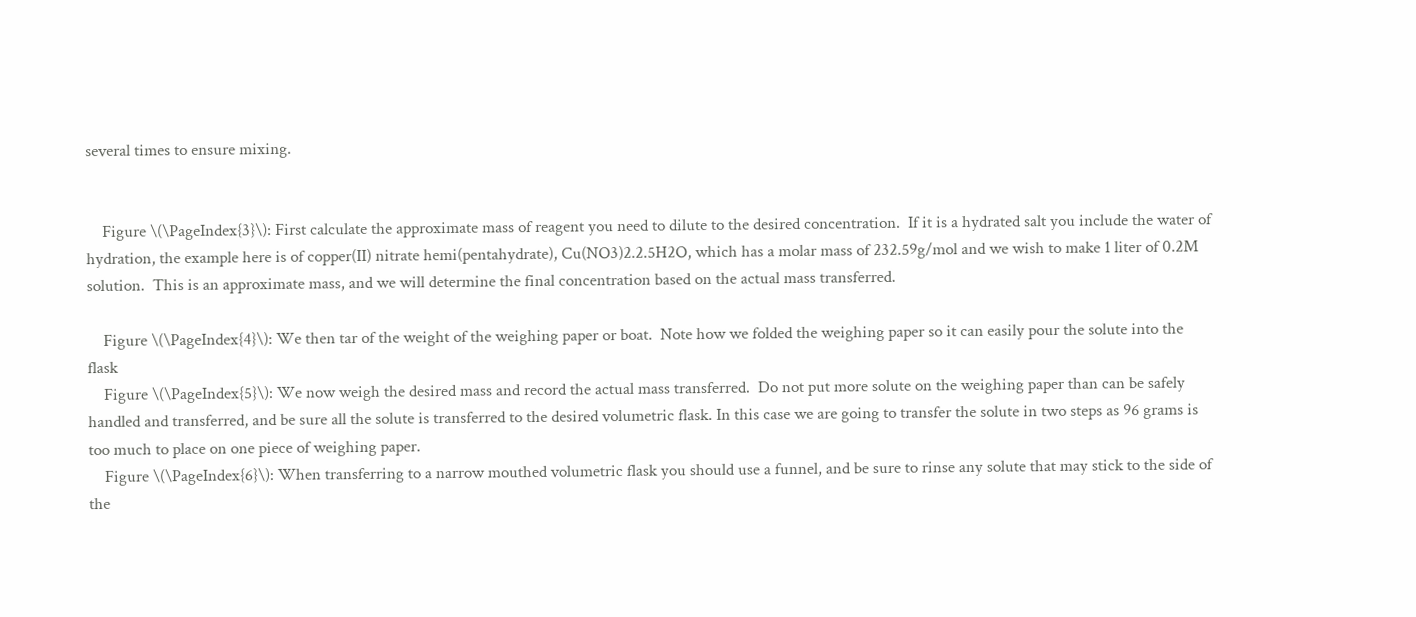several times to ensure mixing.


    Figure \(\PageIndex{3}\): First calculate the approximate mass of reagent you need to dilute to the desired concentration.  If it is a hydrated salt you include the water of hydration, the example here is of copper(II) nitrate hemi(pentahydrate), Cu(NO3)2.2.5H2O, which has a molar mass of 232.59g/mol and we wish to make 1 liter of 0.2M solution.  This is an approximate mass, and we will determine the final concentration based on the actual mass transferred.

    Figure \(\PageIndex{4}\): We then tar of the weight of the weighing paper or boat.  Note how we folded the weighing paper so it can easily pour the solute into the flask
    Figure \(\PageIndex{5}\): We now weigh the desired mass and record the actual mass transferred.  Do not put more solute on the weighing paper than can be safely handled and transferred, and be sure all the solute is transferred to the desired volumetric flask. In this case we are going to transfer the solute in two steps as 96 grams is too much to place on one piece of weighing paper.
    Figure \(\PageIndex{6}\): When transferring to a narrow mouthed volumetric flask you should use a funnel, and be sure to rinse any solute that may stick to the side of the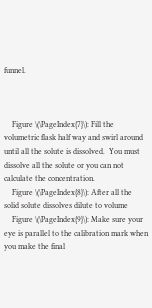funnel.



    Figure \(\PageIndex{7}\): Fill the volumetric flask half way and swirl around until all the solute is dissolved.  You must dissolve all the solute or you can not calculate the concentration.
    Figure \(\PageIndex{8}\): After all the solid solute dissolves dilute to volume
    Figure \(\PageIndex{9}\): Make sure your eye is parallel to the calibration mark when you make the final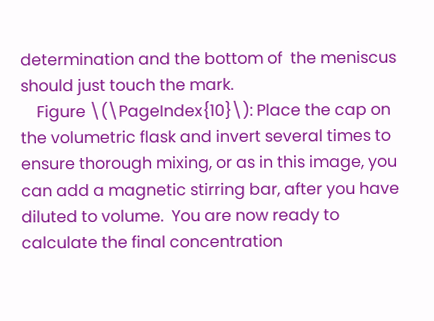determination and the bottom of  the meniscus should just touch the mark.
    Figure \(\PageIndex{10}\): Place the cap on the volumetric flask and invert several times to ensure thorough mixing, or as in this image, you can add a magnetic stirring bar, after you have diluted to volume.  You are now ready to calculate the final concentration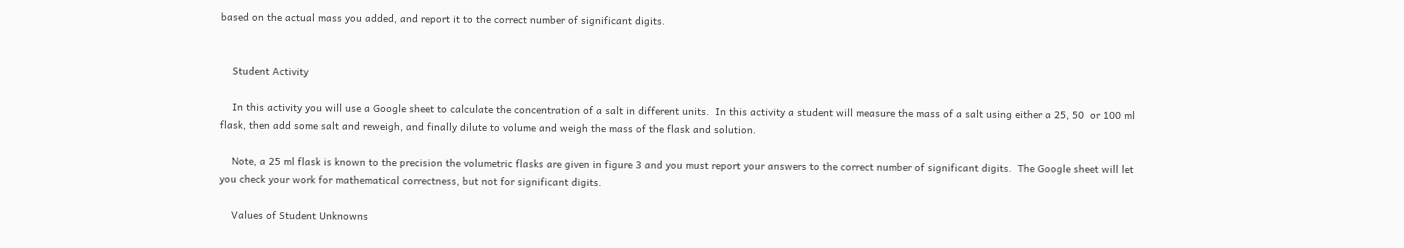based on the actual mass you added, and report it to the correct number of significant digits.


    Student Activity

    In this activity you will use a Google sheet to calculate the concentration of a salt in different units.  In this activity a student will measure the mass of a salt using either a 25, 50  or 100 ml flask, then add some salt and reweigh, and finally dilute to volume and weigh the mass of the flask and solution.

    Note, a 25 ml flask is known to the precision the volumetric flasks are given in figure 3 and you must report your answers to the correct number of significant digits.  The Google sheet will let you check your work for mathematical correctness, but not for significant digits.

    Values of Student Unknowns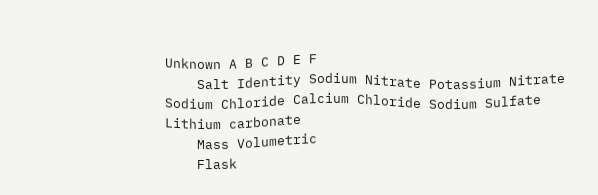Unknown A B C D E F
    Salt Identity Sodium Nitrate Potassium Nitrate Sodium Chloride Calcium Chloride Sodium Sulfate Lithium carbonate
    Mass Volumetric
    Flask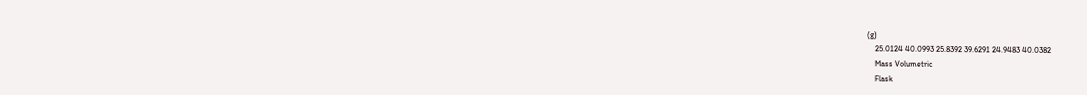(g)
    25.0124 40.0993 25.8392 39.6291 24.9483 40.0382
    Mass Volumetric
    Flask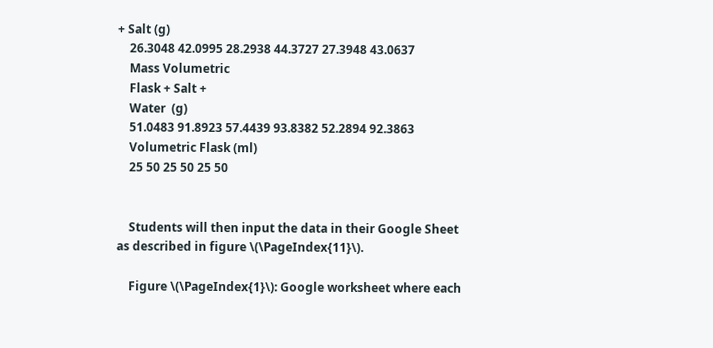+ Salt (g)
    26.3048 42.0995 28.2938 44.3727 27.3948 43.0637
    Mass Volumetric
    Flask + Salt +
    Water  (g)
    51.0483 91.8923 57.4439 93.8382 52.2894 92.3863
    Volumetric Flask (ml)
    25 50 25 50 25 50


    Students will then input the data in their Google Sheet as described in figure \(\PageIndex{11}\).

    Figure \(\PageIndex{1}\): Google worksheet where each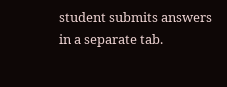student submits answers in a separate tab.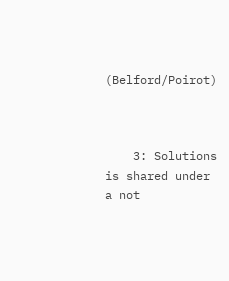(Belford/Poirot)



    3: Solutions is shared under a not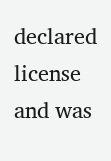declared license and was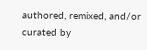authored, remixed, and/or curated by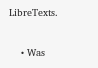LibreTexts.

    • Was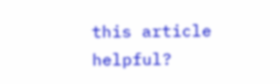this article helpful?